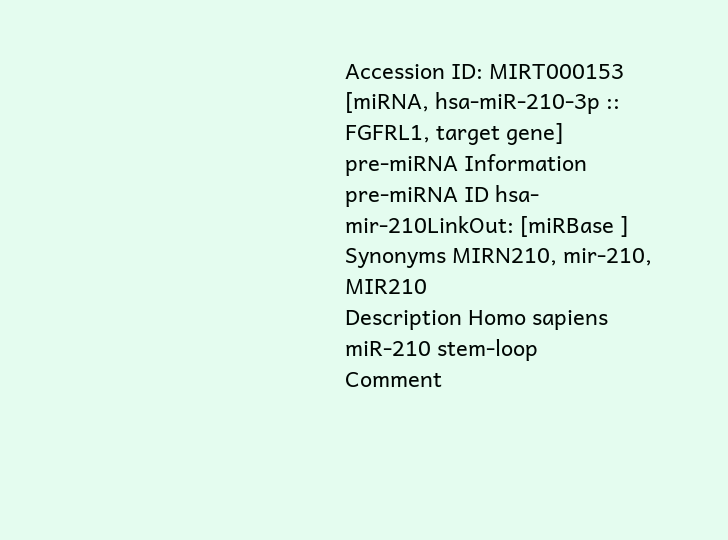Accession ID: MIRT000153 [miRNA, hsa-miR-210-3p :: FGFRL1, target gene]
pre-miRNA Information
pre-miRNA ID hsa-mir-210LinkOut: [miRBase ]
Synonyms MIRN210, mir-210, MIR210
Description Homo sapiens miR-210 stem-loop
Comment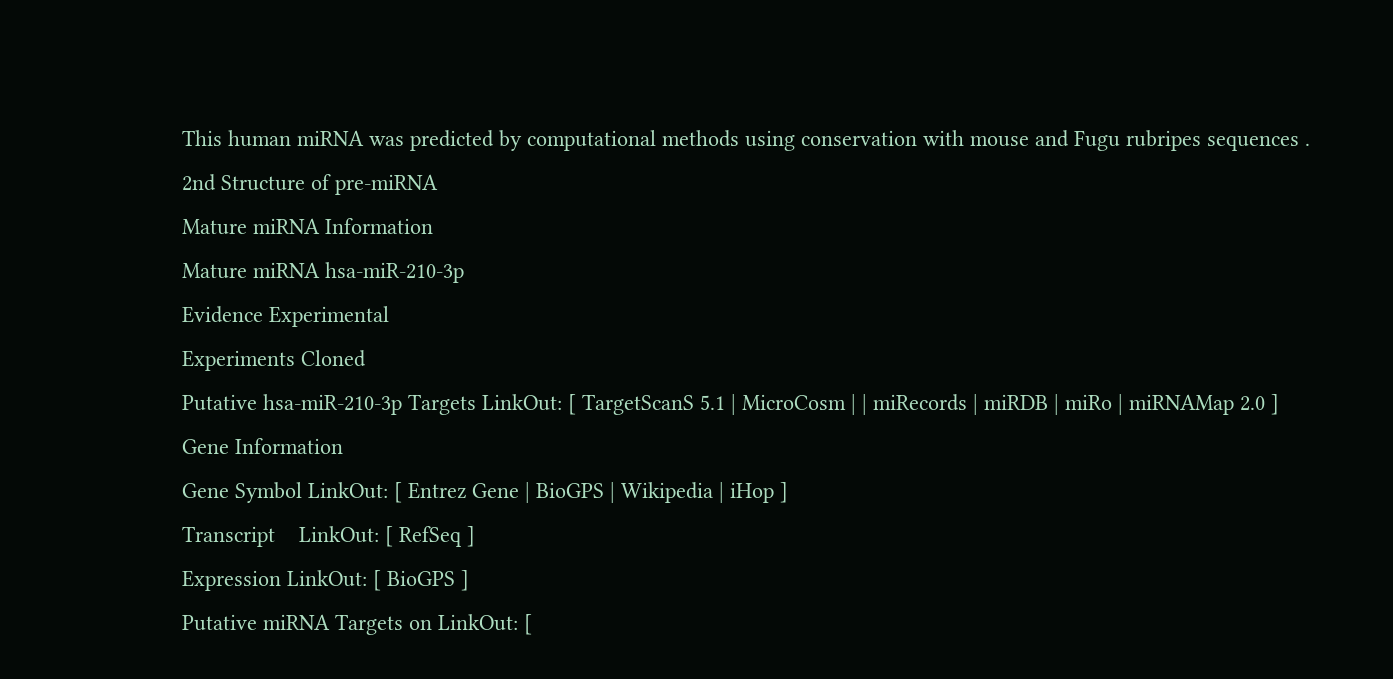This human miRNA was predicted by computational methods using conservation with mouse and Fugu rubripes sequences .
2nd Structure of pre-miRNA
Mature miRNA Information
Mature miRNA hsa-miR-210-3p
Evidence Experimental
Experiments Cloned
Putative hsa-miR-210-3p Targets LinkOut: [ TargetScanS 5.1 | MicroCosm | | miRecords | miRDB | miRo | miRNAMap 2.0 ]
Gene Information
Gene Symbol LinkOut: [ Entrez Gene | BioGPS | Wikipedia | iHop ]
Transcript    LinkOut: [ RefSeq ]
Expression LinkOut: [ BioGPS ]
Putative miRNA Targets on LinkOut: [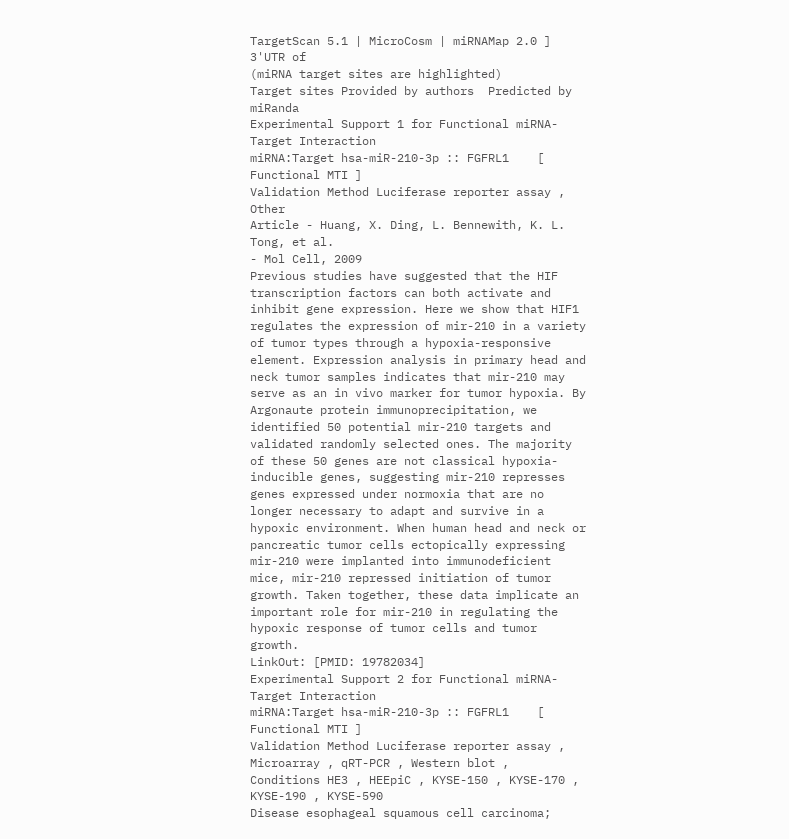TargetScan 5.1 | MicroCosm | miRNAMap 2.0 ]
3'UTR of
(miRNA target sites are highlighted)
Target sites Provided by authors  Predicted by miRanda
Experimental Support 1 for Functional miRNA-Target Interaction
miRNA:Target hsa-miR-210-3p :: FGFRL1    [ Functional MTI ]
Validation Method Luciferase reporter assay , Other
Article - Huang, X. Ding, L. Bennewith, K. L. Tong, et al.
- Mol Cell, 2009
Previous studies have suggested that the HIF transcription factors can both activate and inhibit gene expression. Here we show that HIF1 regulates the expression of mir-210 in a variety of tumor types through a hypoxia-responsive element. Expression analysis in primary head and neck tumor samples indicates that mir-210 may serve as an in vivo marker for tumor hypoxia. By Argonaute protein immunoprecipitation, we identified 50 potential mir-210 targets and validated randomly selected ones. The majority of these 50 genes are not classical hypoxia-inducible genes, suggesting mir-210 represses genes expressed under normoxia that are no longer necessary to adapt and survive in a hypoxic environment. When human head and neck or pancreatic tumor cells ectopically expressing mir-210 were implanted into immunodeficient mice, mir-210 repressed initiation of tumor growth. Taken together, these data implicate an important role for mir-210 in regulating the hypoxic response of tumor cells and tumor growth.
LinkOut: [PMID: 19782034]
Experimental Support 2 for Functional miRNA-Target Interaction
miRNA:Target hsa-miR-210-3p :: FGFRL1    [ Functional MTI ]
Validation Method Luciferase reporter assay , Microarray , qRT-PCR , Western blot ,
Conditions HE3 , HEEpiC , KYSE-150 , KYSE-170 , KYSE-190 , KYSE-590
Disease esophageal squamous cell carcinoma;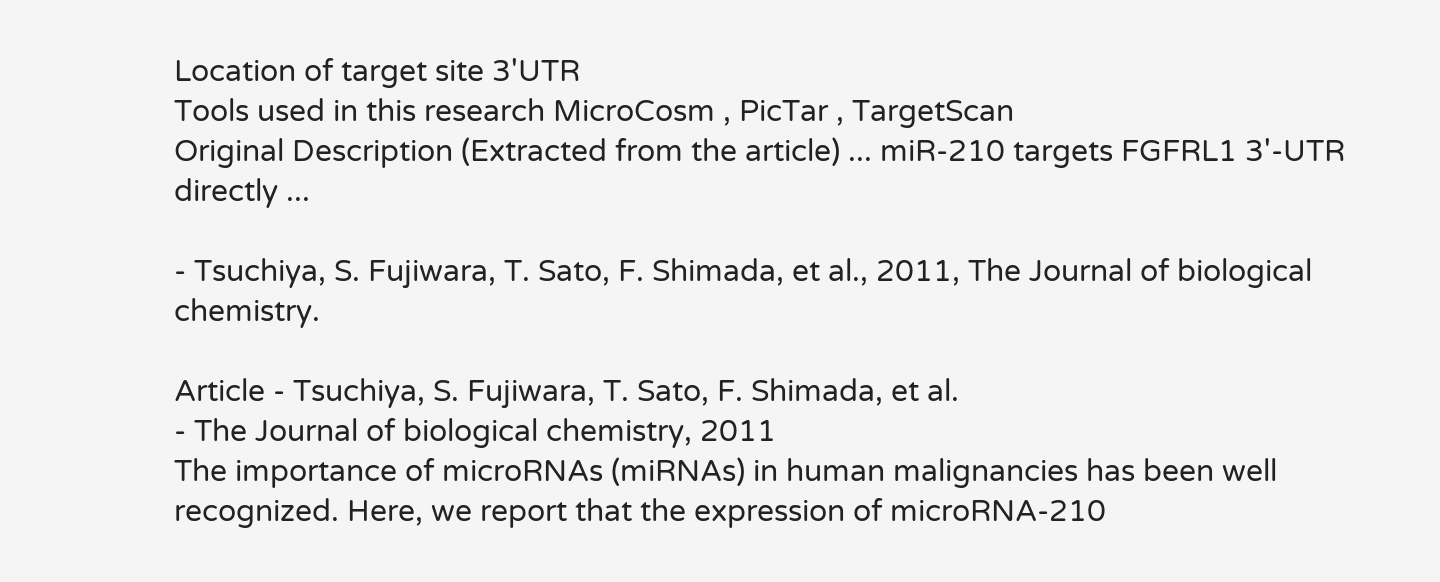Location of target site 3'UTR
Tools used in this research MicroCosm , PicTar , TargetScan
Original Description (Extracted from the article) ... miR-210 targets FGFRL1 3'-UTR directly ...

- Tsuchiya, S. Fujiwara, T. Sato, F. Shimada, et al., 2011, The Journal of biological chemistry.

Article - Tsuchiya, S. Fujiwara, T. Sato, F. Shimada, et al.
- The Journal of biological chemistry, 2011
The importance of microRNAs (miRNAs) in human malignancies has been well recognized. Here, we report that the expression of microRNA-210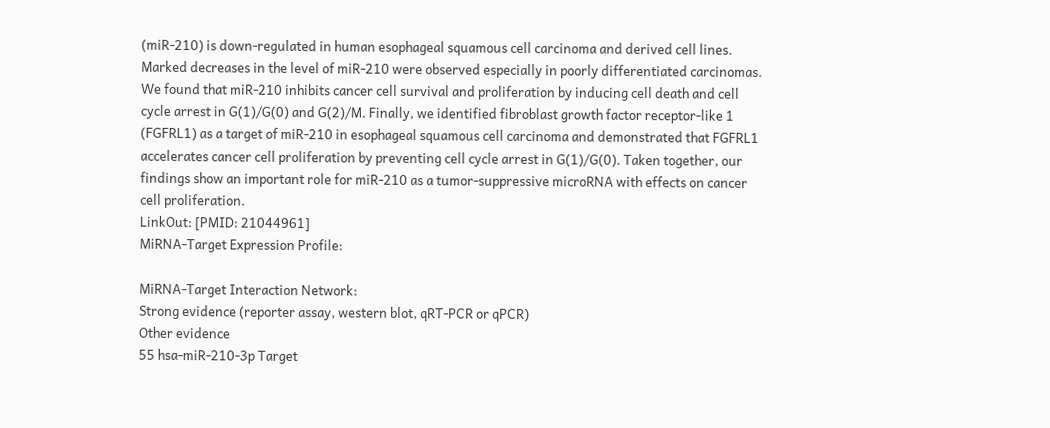(miR-210) is down-regulated in human esophageal squamous cell carcinoma and derived cell lines. Marked decreases in the level of miR-210 were observed especially in poorly differentiated carcinomas. We found that miR-210 inhibits cancer cell survival and proliferation by inducing cell death and cell cycle arrest in G(1)/G(0) and G(2)/M. Finally, we identified fibroblast growth factor receptor-like 1 (FGFRL1) as a target of miR-210 in esophageal squamous cell carcinoma and demonstrated that FGFRL1 accelerates cancer cell proliferation by preventing cell cycle arrest in G(1)/G(0). Taken together, our findings show an important role for miR-210 as a tumor-suppressive microRNA with effects on cancer cell proliferation.
LinkOut: [PMID: 21044961]
MiRNA-Target Expression Profile:

MiRNA-Target Interaction Network:
Strong evidence (reporter assay, western blot, qRT-PCR or qPCR)
Other evidence
55 hsa-miR-210-3p Target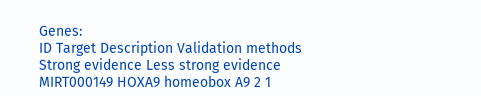Genes:
ID Target Description Validation methods
Strong evidence Less strong evidence
MIRT000149 HOXA9 homeobox A9 2 1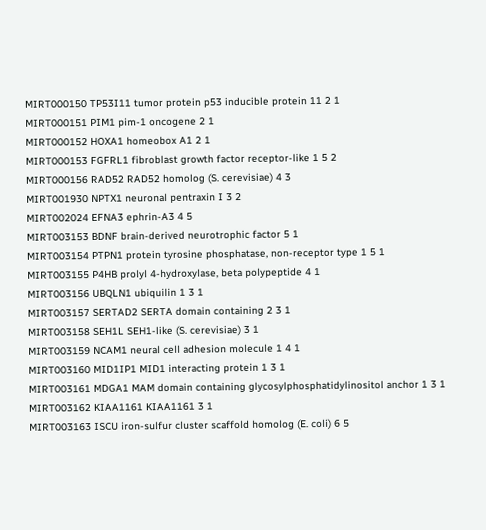MIRT000150 TP53I11 tumor protein p53 inducible protein 11 2 1
MIRT000151 PIM1 pim-1 oncogene 2 1
MIRT000152 HOXA1 homeobox A1 2 1
MIRT000153 FGFRL1 fibroblast growth factor receptor-like 1 5 2
MIRT000156 RAD52 RAD52 homolog (S. cerevisiae) 4 3
MIRT001930 NPTX1 neuronal pentraxin I 3 2
MIRT002024 EFNA3 ephrin-A3 4 5
MIRT003153 BDNF brain-derived neurotrophic factor 5 1
MIRT003154 PTPN1 protein tyrosine phosphatase, non-receptor type 1 5 1
MIRT003155 P4HB prolyl 4-hydroxylase, beta polypeptide 4 1
MIRT003156 UBQLN1 ubiquilin 1 3 1
MIRT003157 SERTAD2 SERTA domain containing 2 3 1
MIRT003158 SEH1L SEH1-like (S. cerevisiae) 3 1
MIRT003159 NCAM1 neural cell adhesion molecule 1 4 1
MIRT003160 MID1IP1 MID1 interacting protein 1 3 1
MIRT003161 MDGA1 MAM domain containing glycosylphosphatidylinositol anchor 1 3 1
MIRT003162 KIAA1161 KIAA1161 3 1
MIRT003163 ISCU iron-sulfur cluster scaffold homolog (E. coli) 6 5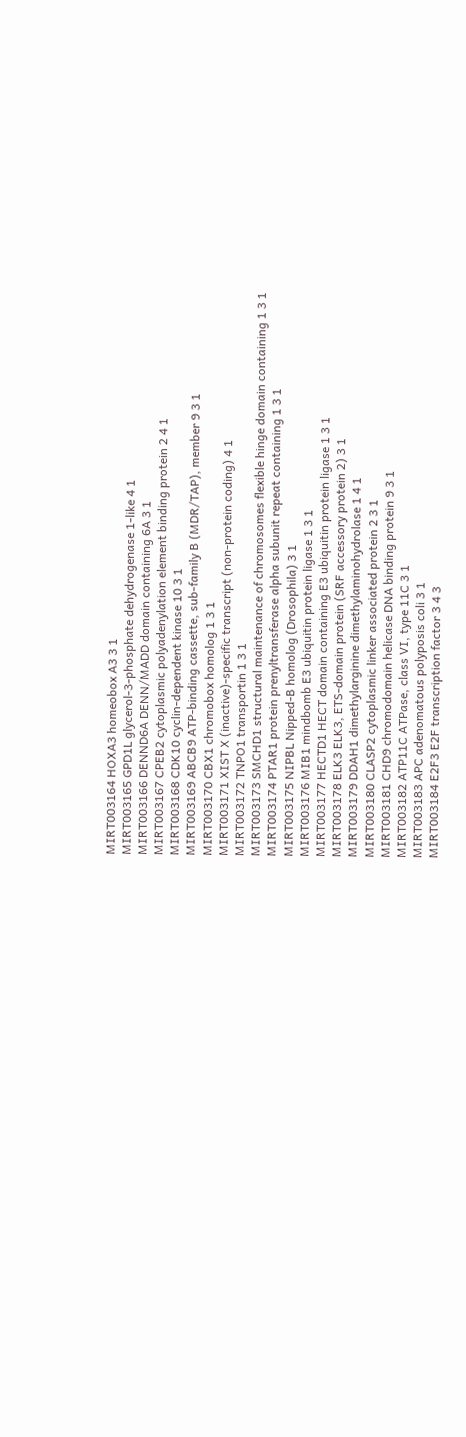MIRT003164 HOXA3 homeobox A3 3 1
MIRT003165 GPD1L glycerol-3-phosphate dehydrogenase 1-like 4 1
MIRT003166 DENND6A DENN/MADD domain containing 6A 3 1
MIRT003167 CPEB2 cytoplasmic polyadenylation element binding protein 2 4 1
MIRT003168 CDK10 cyclin-dependent kinase 10 3 1
MIRT003169 ABCB9 ATP-binding cassette, sub-family B (MDR/TAP), member 9 3 1
MIRT003170 CBX1 chromobox homolog 1 3 1
MIRT003171 XIST X (inactive)-specific transcript (non-protein coding) 4 1
MIRT003172 TNPO1 transportin 1 3 1
MIRT003173 SMCHD1 structural maintenance of chromosomes flexible hinge domain containing 1 3 1
MIRT003174 PTAR1 protein prenyltransferase alpha subunit repeat containing 1 3 1
MIRT003175 NIPBL Nipped-B homolog (Drosophila) 3 1
MIRT003176 MIB1 mindbomb E3 ubiquitin protein ligase 1 3 1
MIRT003177 HECTD1 HECT domain containing E3 ubiquitin protein ligase 1 3 1
MIRT003178 ELK3 ELK3, ETS-domain protein (SRF accessory protein 2) 3 1
MIRT003179 DDAH1 dimethylarginine dimethylaminohydrolase 1 4 1
MIRT003180 CLASP2 cytoplasmic linker associated protein 2 3 1
MIRT003181 CHD9 chromodomain helicase DNA binding protein 9 3 1
MIRT003182 ATP11C ATPase, class VI, type 11C 3 1
MIRT003183 APC adenomatous polyposis coli 3 1
MIRT003184 E2F3 E2F transcription factor 3 4 3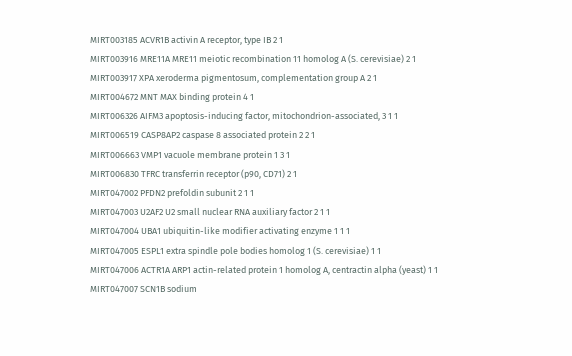MIRT003185 ACVR1B activin A receptor, type IB 2 1
MIRT003916 MRE11A MRE11 meiotic recombination 11 homolog A (S. cerevisiae) 2 1
MIRT003917 XPA xeroderma pigmentosum, complementation group A 2 1
MIRT004672 MNT MAX binding protein 4 1
MIRT006326 AIFM3 apoptosis-inducing factor, mitochondrion-associated, 3 1 1
MIRT006519 CASP8AP2 caspase 8 associated protein 2 2 1
MIRT006663 VMP1 vacuole membrane protein 1 3 1
MIRT006830 TFRC transferrin receptor (p90, CD71) 2 1
MIRT047002 PFDN2 prefoldin subunit 2 1 1
MIRT047003 U2AF2 U2 small nuclear RNA auxiliary factor 2 1 1
MIRT047004 UBA1 ubiquitin-like modifier activating enzyme 1 1 1
MIRT047005 ESPL1 extra spindle pole bodies homolog 1 (S. cerevisiae) 1 1
MIRT047006 ACTR1A ARP1 actin-related protein 1 homolog A, centractin alpha (yeast) 1 1
MIRT047007 SCN1B sodium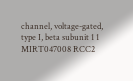channel, voltage-gated, type I, beta subunit 1 1
MIRT047008 RCC2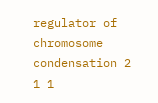regulator of chromosome condensation 2 1 1